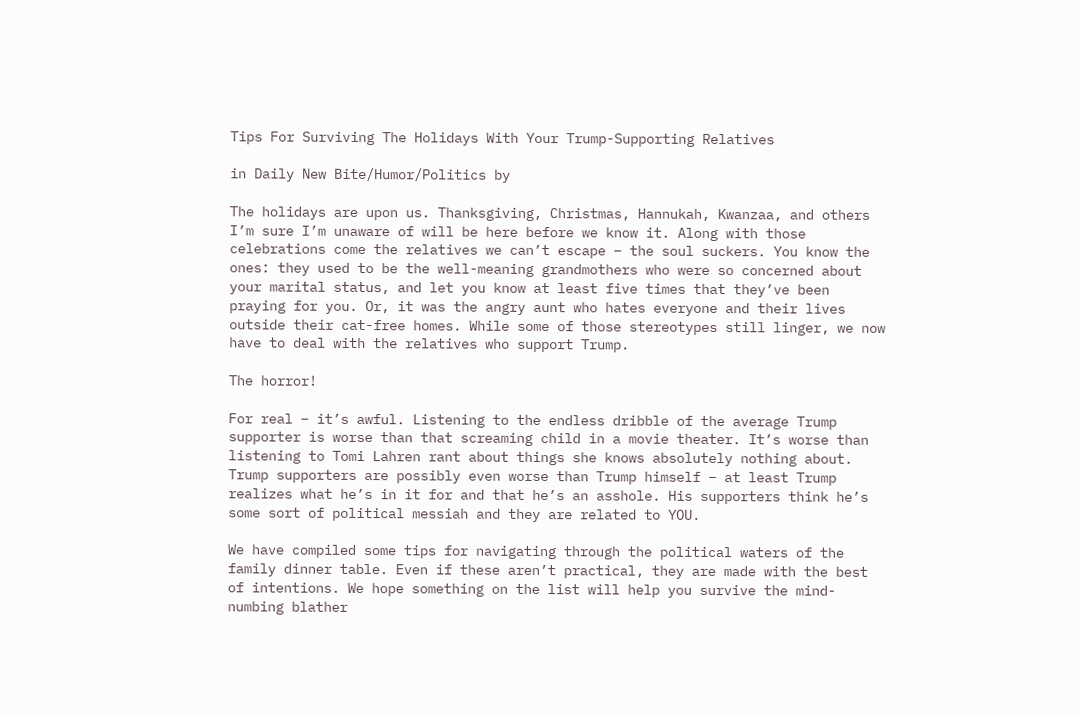Tips For Surviving The Holidays With Your Trump-Supporting Relatives

in Daily New Bite/Humor/Politics by

The holidays are upon us. Thanksgiving, Christmas, Hannukah, Kwanzaa, and others I’m sure I’m unaware of will be here before we know it. Along with those celebrations come the relatives we can’t escape – the soul suckers. You know the ones: they used to be the well-meaning grandmothers who were so concerned about your marital status, and let you know at least five times that they’ve been praying for you. Or, it was the angry aunt who hates everyone and their lives outside their cat-free homes. While some of those stereotypes still linger, we now have to deal with the relatives who support Trump.

The horror!

For real – it’s awful. Listening to the endless dribble of the average Trump supporter is worse than that screaming child in a movie theater. It’s worse than listening to Tomi Lahren rant about things she knows absolutely nothing about. Trump supporters are possibly even worse than Trump himself – at least Trump realizes what he’s in it for and that he’s an asshole. His supporters think he’s some sort of political messiah and they are related to YOU.

We have compiled some tips for navigating through the political waters of the family dinner table. Even if these aren’t practical, they are made with the best of intentions. We hope something on the list will help you survive the mind-numbing blather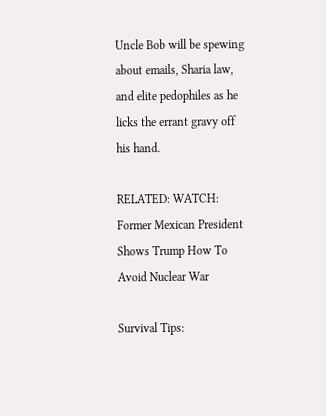Uncle Bob will be spewing about emails, Sharia law, and elite pedophiles as he licks the errant gravy off his hand.

RELATED: WATCH: Former Mexican President Shows Trump How To Avoid Nuclear War

Survival Tips: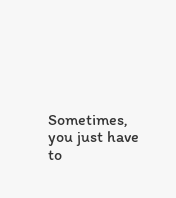Sometimes, you just have to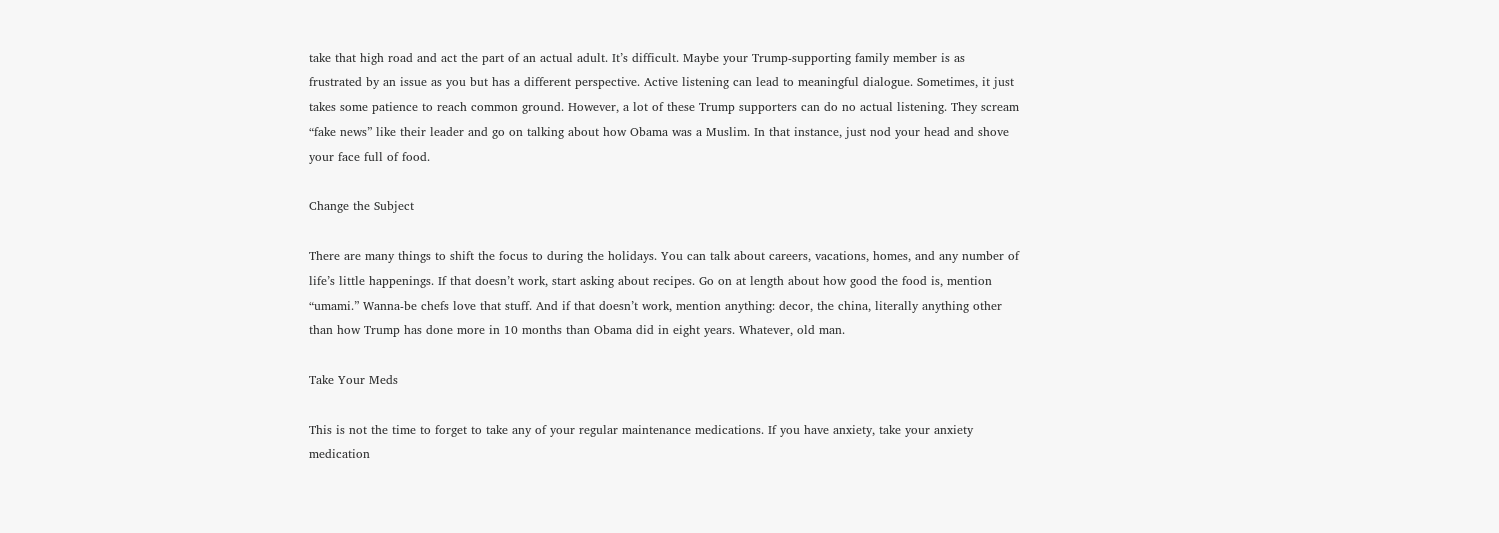take that high road and act the part of an actual adult. It’s difficult. Maybe your Trump-supporting family member is as frustrated by an issue as you but has a different perspective. Active listening can lead to meaningful dialogue. Sometimes, it just takes some patience to reach common ground. However, a lot of these Trump supporters can do no actual listening. They scream “fake news” like their leader and go on talking about how Obama was a Muslim. In that instance, just nod your head and shove your face full of food.

Change the Subject

There are many things to shift the focus to during the holidays. You can talk about careers, vacations, homes, and any number of life’s little happenings. If that doesn’t work, start asking about recipes. Go on at length about how good the food is, mention “umami.” Wanna-be chefs love that stuff. And if that doesn’t work, mention anything: decor, the china, literally anything other than how Trump has done more in 10 months than Obama did in eight years. Whatever, old man.

Take Your Meds

This is not the time to forget to take any of your regular maintenance medications. If you have anxiety, take your anxiety medication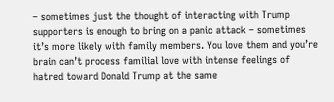– sometimes just the thought of interacting with Trump supporters is enough to bring on a panic attack – sometimes it’s more likely with family members. You love them and you’re brain can’t process familial love with intense feelings of hatred toward Donald Trump at the same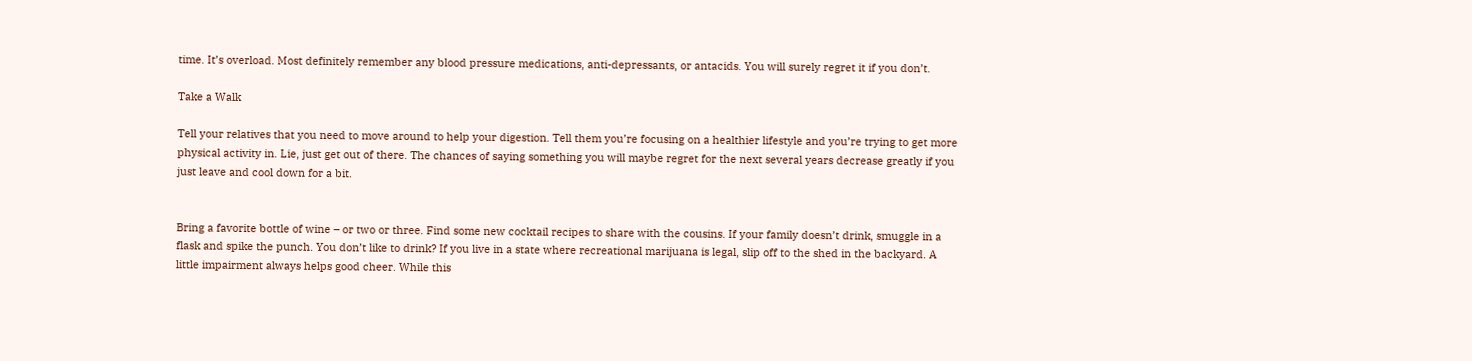time. It’s overload. Most definitely remember any blood pressure medications, anti-depressants, or antacids. You will surely regret it if you don’t.

Take a Walk

Tell your relatives that you need to move around to help your digestion. Tell them you’re focusing on a healthier lifestyle and you’re trying to get more physical activity in. Lie, just get out of there. The chances of saying something you will maybe regret for the next several years decrease greatly if you just leave and cool down for a bit.


Bring a favorite bottle of wine – or two or three. Find some new cocktail recipes to share with the cousins. If your family doesn’t drink, smuggle in a flask and spike the punch. You don’t like to drink? If you live in a state where recreational marijuana is legal, slip off to the shed in the backyard. A little impairment always helps good cheer. While this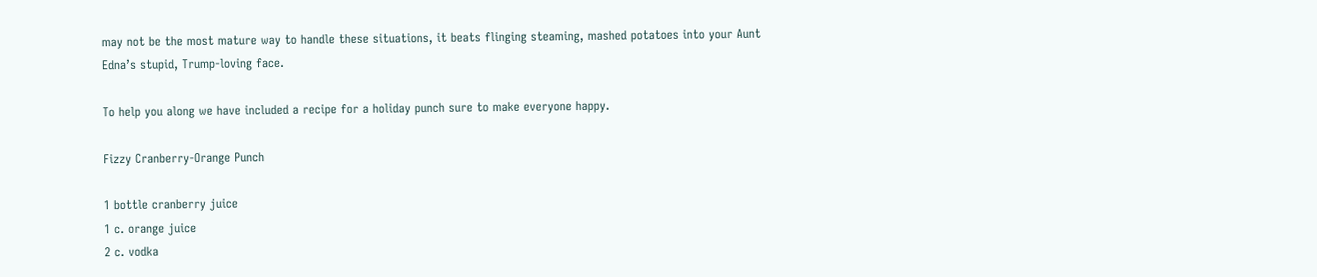may not be the most mature way to handle these situations, it beats flinging steaming, mashed potatoes into your Aunt Edna’s stupid, Trump-loving face.

To help you along we have included a recipe for a holiday punch sure to make everyone happy.

Fizzy Cranberry-Orange Punch

1 bottle cranberry juice
1 c. orange juice
2 c. vodka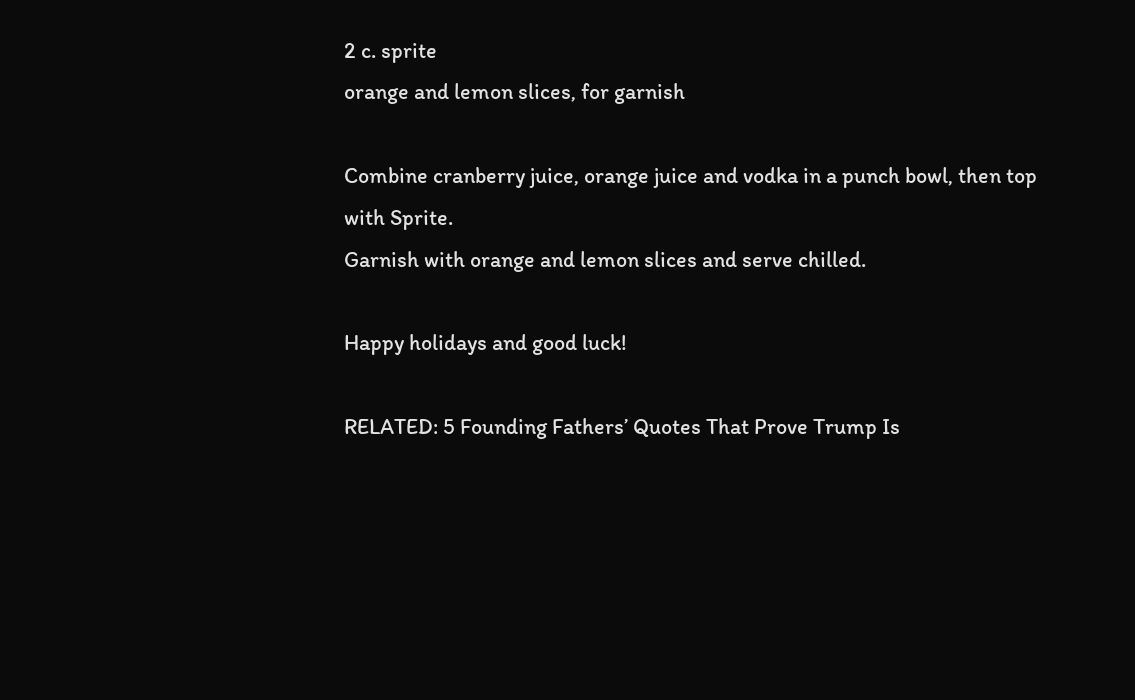2 c. sprite
orange and lemon slices, for garnish

Combine cranberry juice, orange juice and vodka in a punch bowl, then top with Sprite.
Garnish with orange and lemon slices and serve chilled.

Happy holidays and good luck!

RELATED: 5 Founding Fathers’ Quotes That Prove Trump Is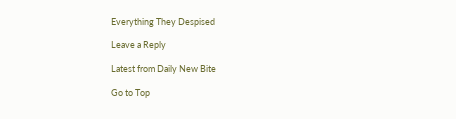Everything They Despised

Leave a Reply

Latest from Daily New Bite

Go to Top